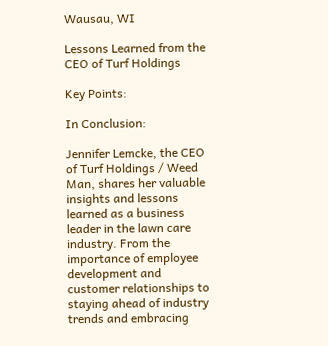Wausau, WI

Lessons Learned from the CEO of Turf Holdings

Key Points:

In Conclusion:

Jennifer Lemcke, the CEO of Turf Holdings / Weed Man, shares her valuable insights and lessons learned as a business leader in the lawn care industry. From the importance of employee development and customer relationships to staying ahead of industry trends and embracing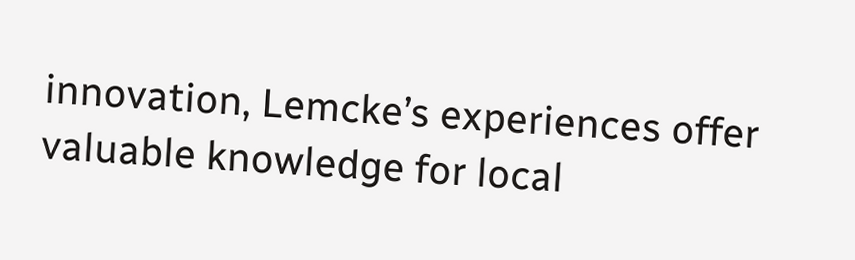innovation, Lemcke’s experiences offer valuable knowledge for local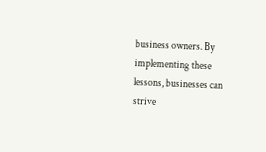business owners. By implementing these lessons, businesses can strive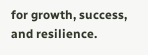for growth, success, and resilience.